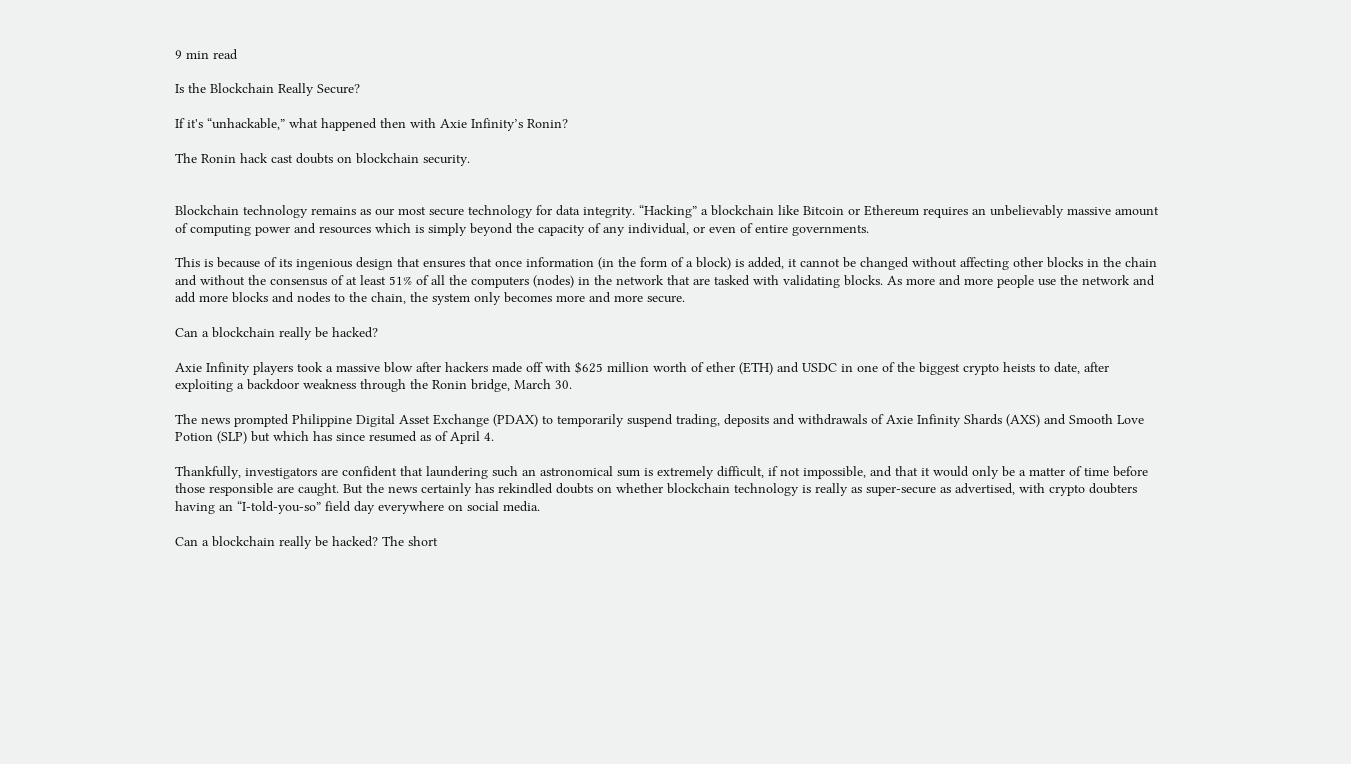9 min read

Is the Blockchain Really Secure?

If it's “unhackable,” what happened then with Axie Infinity’s Ronin?

The Ronin hack cast doubts on blockchain security.


Blockchain technology remains as our most secure technology for data integrity. “Hacking” a blockchain like Bitcoin or Ethereum requires an unbelievably massive amount of computing power and resources which is simply beyond the capacity of any individual, or even of entire governments.

This is because of its ingenious design that ensures that once information (in the form of a block) is added, it cannot be changed without affecting other blocks in the chain and without the consensus of at least 51% of all the computers (nodes) in the network that are tasked with validating blocks. As more and more people use the network and add more blocks and nodes to the chain, the system only becomes more and more secure.

Can a blockchain really be hacked?

Axie Infinity players took a massive blow after hackers made off with $625 million worth of ether (ETH) and USDC in one of the biggest crypto heists to date, after exploiting a backdoor weakness through the Ronin bridge, March 30.

The news prompted Philippine Digital Asset Exchange (PDAX) to temporarily suspend trading, deposits and withdrawals of Axie Infinity Shards (AXS) and Smooth Love Potion (SLP) but which has since resumed as of April 4.

Thankfully, investigators are confident that laundering such an astronomical sum is extremely difficult, if not impossible, and that it would only be a matter of time before those responsible are caught. But the news certainly has rekindled doubts on whether blockchain technology is really as super-secure as advertised, with crypto doubters having an “I-told-you-so” field day everywhere on social media.

Can a blockchain really be hacked? The short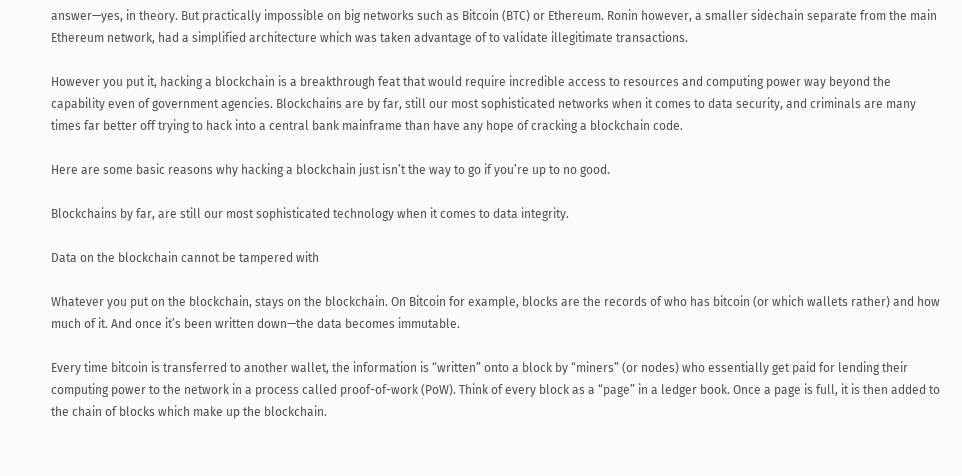answer—yes, in theory. But practically impossible on big networks such as Bitcoin (BTC) or Ethereum. Ronin however, a smaller sidechain separate from the main Ethereum network, had a simplified architecture which was taken advantage of to validate illegitimate transactions.

However you put it, hacking a blockchain is a breakthrough feat that would require incredible access to resources and computing power way beyond the capability even of government agencies. Blockchains are by far, still our most sophisticated networks when it comes to data security, and criminals are many times far better off trying to hack into a central bank mainframe than have any hope of cracking a blockchain code.

Here are some basic reasons why hacking a blockchain just isn’t the way to go if you’re up to no good.

Blockchains by far, are still our most sophisticated technology when it comes to data integrity.

Data on the blockchain cannot be tampered with

Whatever you put on the blockchain, stays on the blockchain. On Bitcoin for example, blocks are the records of who has bitcoin (or which wallets rather) and how much of it. And once it’s been written down—the data becomes immutable.

Every time bitcoin is transferred to another wallet, the information is “written” onto a block by “miners” (or nodes) who essentially get paid for lending their computing power to the network in a process called proof-of-work (PoW). Think of every block as a “page” in a ledger book. Once a page is full, it is then added to the chain of blocks which make up the blockchain.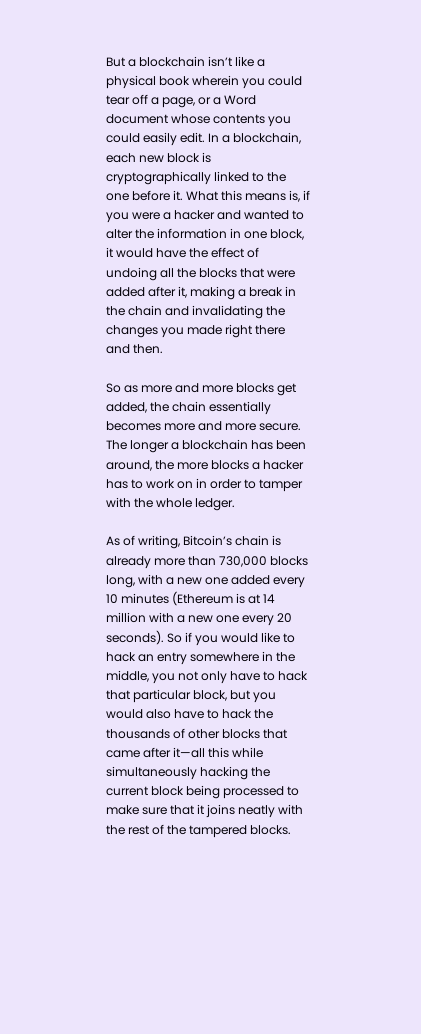But a blockchain isn’t like a physical book wherein you could tear off a page, or a Word document whose contents you could easily edit. In a blockchain, each new block is cryptographically linked to the one before it. What this means is, if you were a hacker and wanted to alter the information in one block, it would have the effect of undoing all the blocks that were added after it, making a break in the chain and invalidating the changes you made right there and then.

So as more and more blocks get added, the chain essentially becomes more and more secure. The longer a blockchain has been around, the more blocks a hacker has to work on in order to tamper with the whole ledger.

As of writing, Bitcoin’s chain is already more than 730,000 blocks long, with a new one added every 10 minutes (Ethereum is at 14 million with a new one every 20 seconds). So if you would like to hack an entry somewhere in the middle, you not only have to hack that particular block, but you would also have to hack the thousands of other blocks that came after it—all this while simultaneously hacking the current block being processed to make sure that it joins neatly with the rest of the tampered blocks.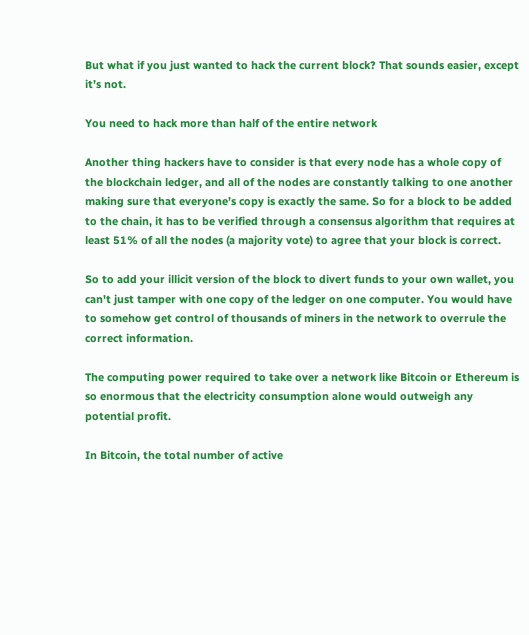But what if you just wanted to hack the current block? That sounds easier, except it’s not.

You need to hack more than half of the entire network

Another thing hackers have to consider is that every node has a whole copy of the blockchain ledger, and all of the nodes are constantly talking to one another making sure that everyone’s copy is exactly the same. So for a block to be added to the chain, it has to be verified through a consensus algorithm that requires at least 51% of all the nodes (a majority vote) to agree that your block is correct.

So to add your illicit version of the block to divert funds to your own wallet, you can't just tamper with one copy of the ledger on one computer. You would have to somehow get control of thousands of miners in the network to overrule the correct information.

The computing power required to take over a network like Bitcoin or Ethereum is so enormous that the electricity consumption alone would outweigh any potential profit.

In Bitcoin, the total number of active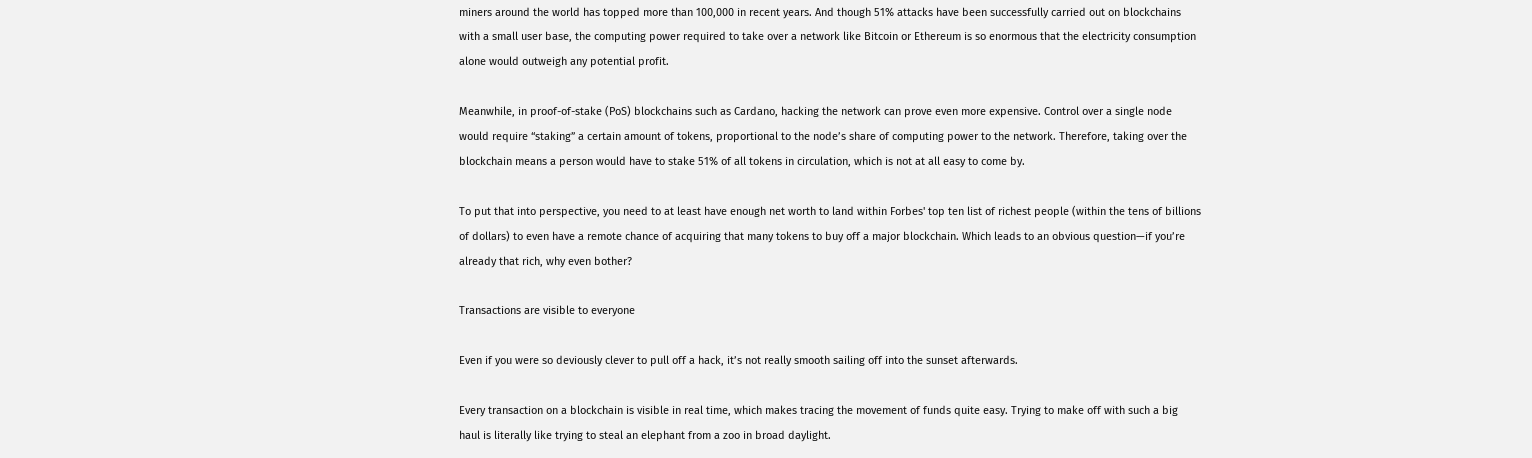miners around the world has topped more than 100,000 in recent years. And though 51% attacks have been successfully carried out on blockchains with a small user base, the computing power required to take over a network like Bitcoin or Ethereum is so enormous that the electricity consumption alone would outweigh any potential profit.

Meanwhile, in proof-of-stake (PoS) blockchains such as Cardano, hacking the network can prove even more expensive. Control over a single node would require “staking” a certain amount of tokens, proportional to the node’s share of computing power to the network. Therefore, taking over the blockchain means a person would have to stake 51% of all tokens in circulation, which is not at all easy to come by.

To put that into perspective, you need to at least have enough net worth to land within Forbes' top ten list of richest people (within the tens of billions of dollars) to even have a remote chance of acquiring that many tokens to buy off a major blockchain. Which leads to an obvious question—if you’re already that rich, why even bother?

Transactions are visible to everyone

Even if you were so deviously clever to pull off a hack, it’s not really smooth sailing off into the sunset afterwards.

Every transaction on a blockchain is visible in real time, which makes tracing the movement of funds quite easy. Trying to make off with such a big haul is literally like trying to steal an elephant from a zoo in broad daylight.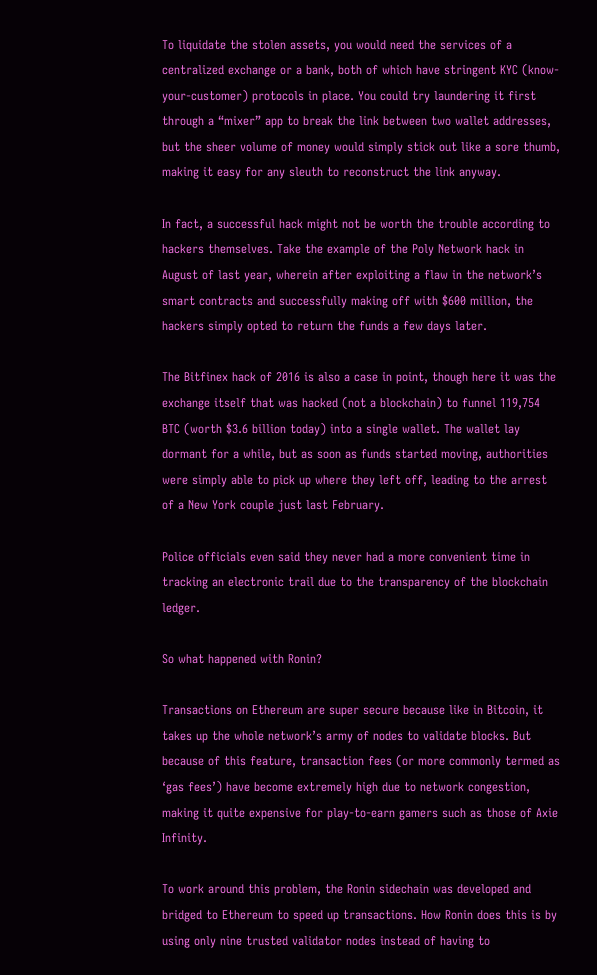To liquidate the stolen assets, you would need the services of a centralized exchange or a bank, both of which have stringent KYC (know-your-customer) protocols in place. You could try laundering it first through a “mixer” app to break the link between two wallet addresses, but the sheer volume of money would simply stick out like a sore thumb, making it easy for any sleuth to reconstruct the link anyway.

In fact, a successful hack might not be worth the trouble according to hackers themselves. Take the example of the Poly Network hack in August of last year, wherein after exploiting a flaw in the network’s smart contracts and successfully making off with $600 million, the hackers simply opted to return the funds a few days later.

The Bitfinex hack of 2016 is also a case in point, though here it was the exchange itself that was hacked (not a blockchain) to funnel 119,754 BTC (worth $3.6 billion today) into a single wallet. The wallet lay dormant for a while, but as soon as funds started moving, authorities were simply able to pick up where they left off, leading to the arrest of a New York couple just last February.

Police officials even said they never had a more convenient time in tracking an electronic trail due to the transparency of the blockchain ledger.

So what happened with Ronin?

Transactions on Ethereum are super secure because like in Bitcoin, it takes up the whole network’s army of nodes to validate blocks. But because of this feature, transaction fees (or more commonly termed as ‘gas fees’) have become extremely high due to network congestion, making it quite expensive for play-to-earn gamers such as those of Axie Infinity.

To work around this problem, the Ronin sidechain was developed and bridged to Ethereum to speed up transactions. How Ronin does this is by using only nine trusted validator nodes instead of having to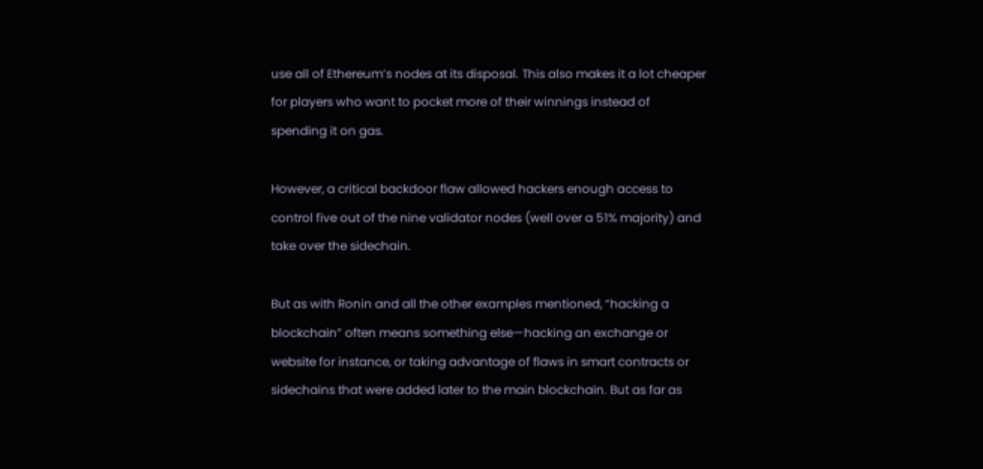use all of Ethereum’s nodes at its disposal. This also makes it a lot cheaper for players who want to pocket more of their winnings instead of spending it on gas.

However, a critical backdoor flaw allowed hackers enough access to control five out of the nine validator nodes (well over a 51% majority) and take over the sidechain.

But as with Ronin and all the other examples mentioned, “hacking a blockchain” often means something else—hacking an exchange or website for instance, or taking advantage of flaws in smart contracts or sidechains that were added later to the main blockchain. But as far as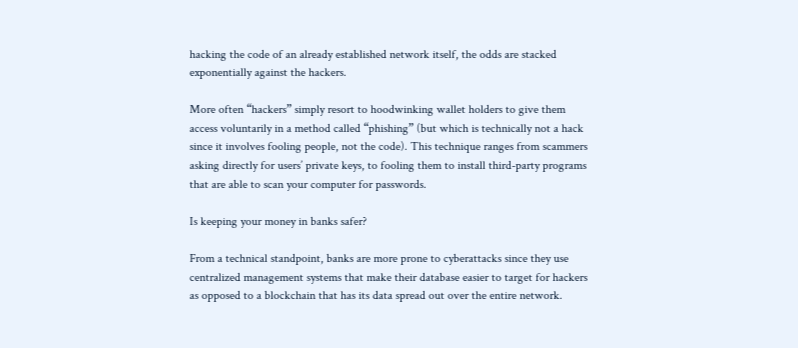hacking the code of an already established network itself, the odds are stacked exponentially against the hackers.

More often “hackers” simply resort to hoodwinking wallet holders to give them access voluntarily in a method called “phishing” (but which is technically not a hack since it involves fooling people, not the code). This technique ranges from scammers asking directly for users’ private keys, to fooling them to install third-party programs that are able to scan your computer for passwords.

Is keeping your money in banks safer?

From a technical standpoint, banks are more prone to cyberattacks since they use centralized management systems that make their database easier to target for hackers as opposed to a blockchain that has its data spread out over the entire network.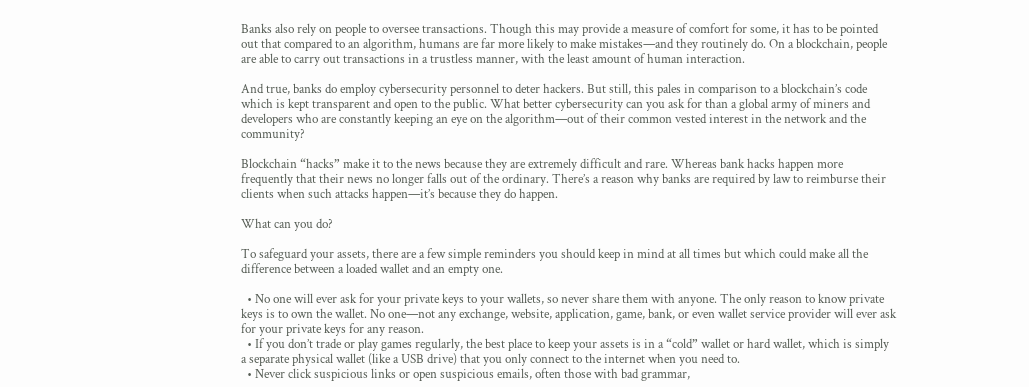Banks also rely on people to oversee transactions. Though this may provide a measure of comfort for some, it has to be pointed out that compared to an algorithm, humans are far more likely to make mistakes—and they routinely do. On a blockchain, people are able to carry out transactions in a trustless manner, with the least amount of human interaction.

And true, banks do employ cybersecurity personnel to deter hackers. But still, this pales in comparison to a blockchain’s code which is kept transparent and open to the public. What better cybersecurity can you ask for than a global army of miners and developers who are constantly keeping an eye on the algorithm—out of their common vested interest in the network and the community?

Blockchain “hacks” make it to the news because they are extremely difficult and rare. Whereas bank hacks happen more frequently that their news no longer falls out of the ordinary. There’s a reason why banks are required by law to reimburse their clients when such attacks happen—it’s because they do happen.

What can you do?

To safeguard your assets, there are a few simple reminders you should keep in mind at all times but which could make all the difference between a loaded wallet and an empty one.

  • No one will ever ask for your private keys to your wallets, so never share them with anyone. The only reason to know private keys is to own the wallet. No one—not any exchange, website, application, game, bank, or even wallet service provider will ever ask for your private keys for any reason.
  • If you don’t trade or play games regularly, the best place to keep your assets is in a “cold” wallet or hard wallet, which is simply a separate physical wallet (like a USB drive) that you only connect to the internet when you need to.
  • Never click suspicious links or open suspicious emails, often those with bad grammar,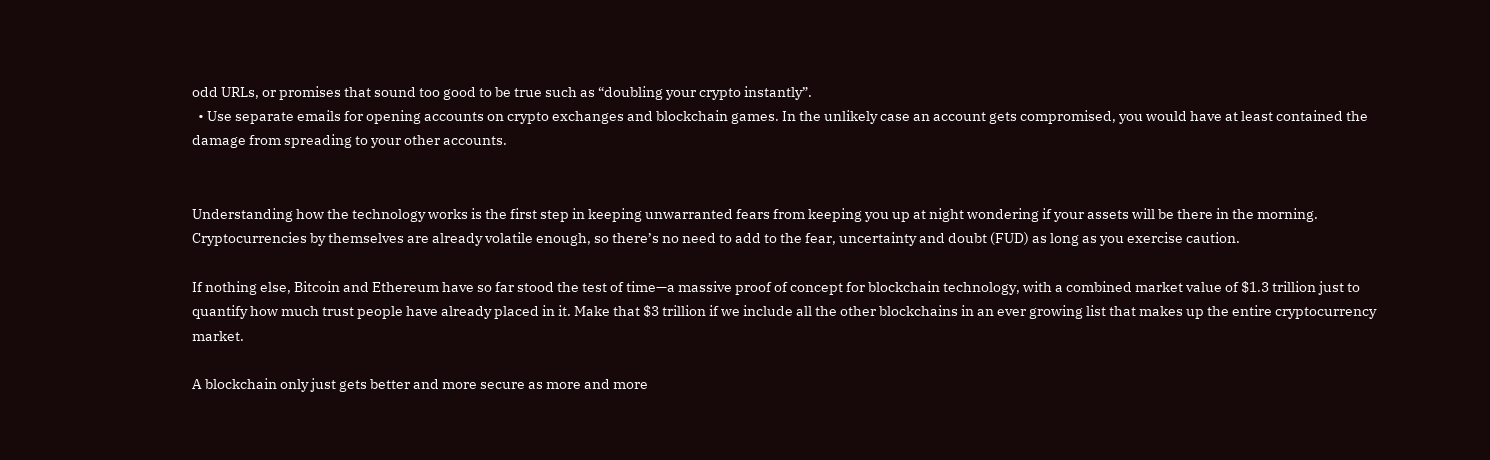odd URLs, or promises that sound too good to be true such as “doubling your crypto instantly”.
  • Use separate emails for opening accounts on crypto exchanges and blockchain games. In the unlikely case an account gets compromised, you would have at least contained the damage from spreading to your other accounts.


Understanding how the technology works is the first step in keeping unwarranted fears from keeping you up at night wondering if your assets will be there in the morning. Cryptocurrencies by themselves are already volatile enough, so there’s no need to add to the fear, uncertainty and doubt (FUD) as long as you exercise caution.

If nothing else, Bitcoin and Ethereum have so far stood the test of time—a massive proof of concept for blockchain technology, with a combined market value of $1.3 trillion just to quantify how much trust people have already placed in it. Make that $3 trillion if we include all the other blockchains in an ever growing list that makes up the entire cryptocurrency market.

A blockchain only just gets better and more secure as more and more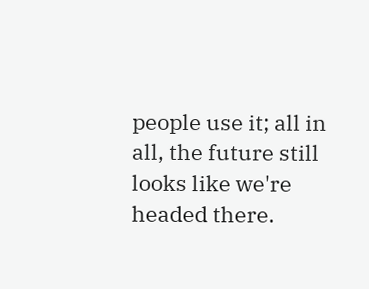people use it; all in all, the future still looks like we're headed there.